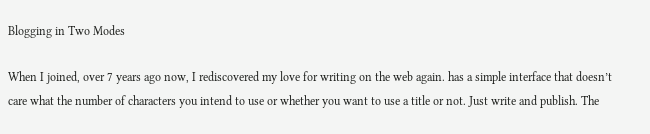Blogging in Two Modes

When I joined, over 7 years ago now, I rediscovered my love for writing on the web again. has a simple interface that doesn’t care what the number of characters you intend to use or whether you want to use a title or not. Just write and publish. The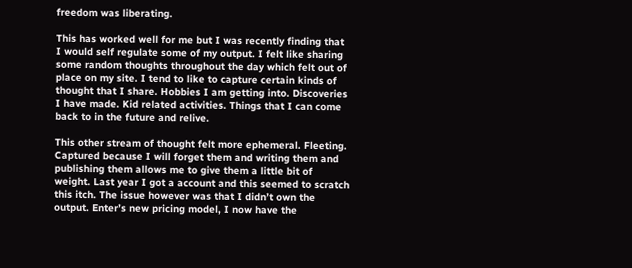freedom was liberating.

This has worked well for me but I was recently finding that I would self regulate some of my output. I felt like sharing some random thoughts throughout the day which felt out of place on my site. I tend to like to capture certain kinds of thought that I share. Hobbies I am getting into. Discoveries I have made. Kid related activities. Things that I can come back to in the future and relive.

This other stream of thought felt more ephemeral. Fleeting. Captured because I will forget them and writing them and publishing them allows me to give them a little bit of weight. Last year I got a account and this seemed to scratch this itch. The issue however was that I didn’t own the output. Enter’s new pricing model, I now have the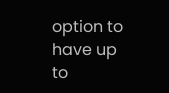option to have up to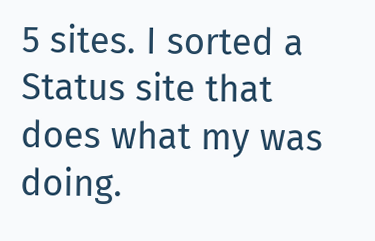5 sites. I sorted a Status site that does what my was doing.